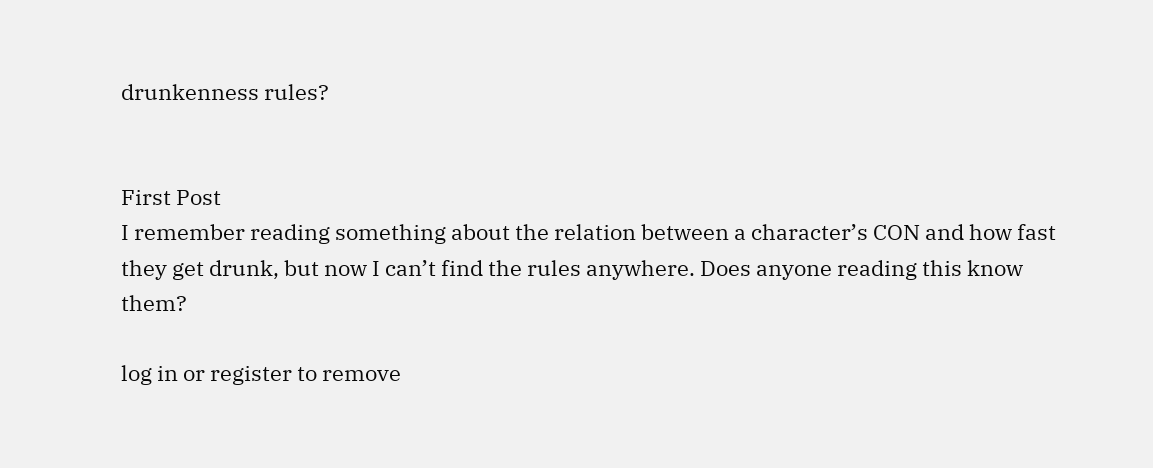drunkenness rules?


First Post
I remember reading something about the relation between a character’s CON and how fast they get drunk, but now I can’t find the rules anywhere. Does anyone reading this know them?

log in or register to remove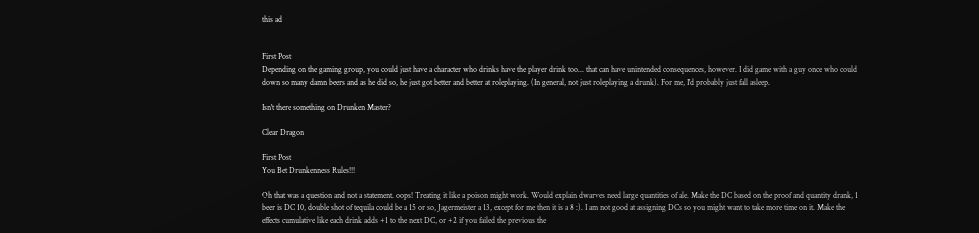this ad


First Post
Depending on the gaming group, you could just have a character who drinks have the player drink too... that can have unintended consequences, however. I did game with a guy once who could down so many damn beers and as he did so, he just got better and better at roleplaying. (In general, not just roleplaying a drunk). For me, I'd probably just fall asleep.

Isn't there something on Drunken Master?

Clear Dragon

First Post
You Bet Drunkenness Rules!!!

Oh that was a question and not a statement. oops! Treating it like a poison might work. Would explain dwarves need large quantities of ale. Make the DC based on the proof and quantity drank, 1 beer is DC 10, double shot of tequila could be a 15 or so, Jagermeister a 13, except for me then it is a 8 :). I am not good at assigning DCs so you might want to take more time on it. Make the effects cumulative like each drink adds +1 to the next DC, or +2 if you failed the previous the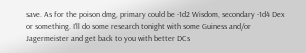save. As for the poison dmg, primary could be -1d2 Wisdom, secondary -1d4 Dex or something. I'll do some research tonight with some Guiness and/or Jagermeister and get back to you with better DCs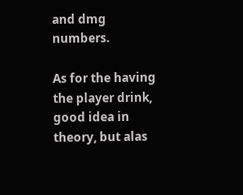and dmg numbers.

As for the having the player drink, good idea in theory, but alas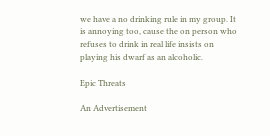we have a no drinking rule in my group. It is annoying too, cause the on person who refuses to drink in real life insists on playing his dwarf as an alcoholic.

Epic Threats

An Advertisement